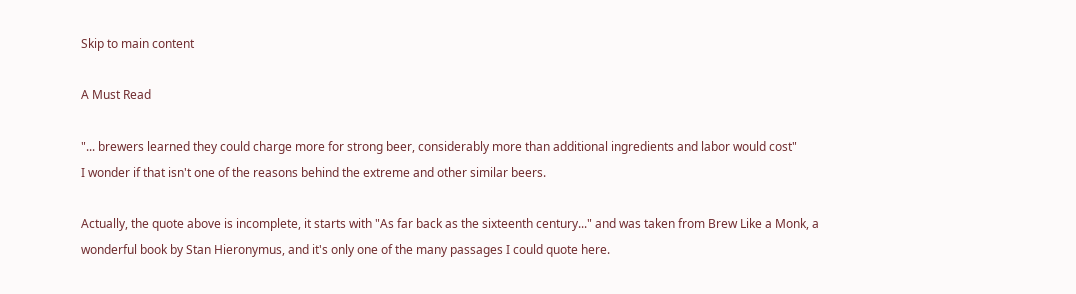Skip to main content

A Must Read

"... brewers learned they could charge more for strong beer, considerably more than additional ingredients and labor would cost"
I wonder if that isn't one of the reasons behind the extreme and other similar beers.

Actually, the quote above is incomplete, it starts with "As far back as the sixteenth century..." and was taken from Brew Like a Monk, a wonderful book by Stan Hieronymus, and it's only one of the many passages I could quote here.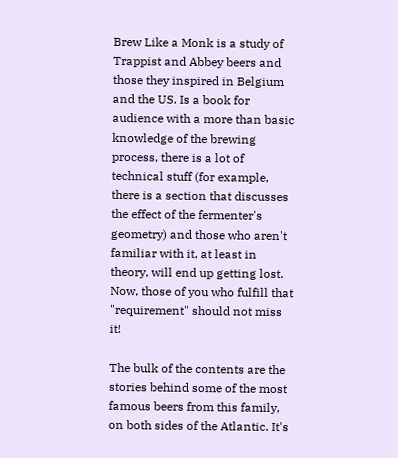Brew Like a Monk is a study of Trappist and Abbey beers and those they inspired in Belgium and the US. Is a book for audience with a more than basic knowledge of the brewing process, there is a lot of technical stuff (for example, there is a section that discusses the effect of the fermenter's geometry) and those who aren't familiar with it, at least in theory, will end up getting lost. Now, those of you who fulfill that "requirement" should not miss it!

The bulk of the contents are the stories behind some of the most famous beers from this family, on both sides of the Atlantic. It's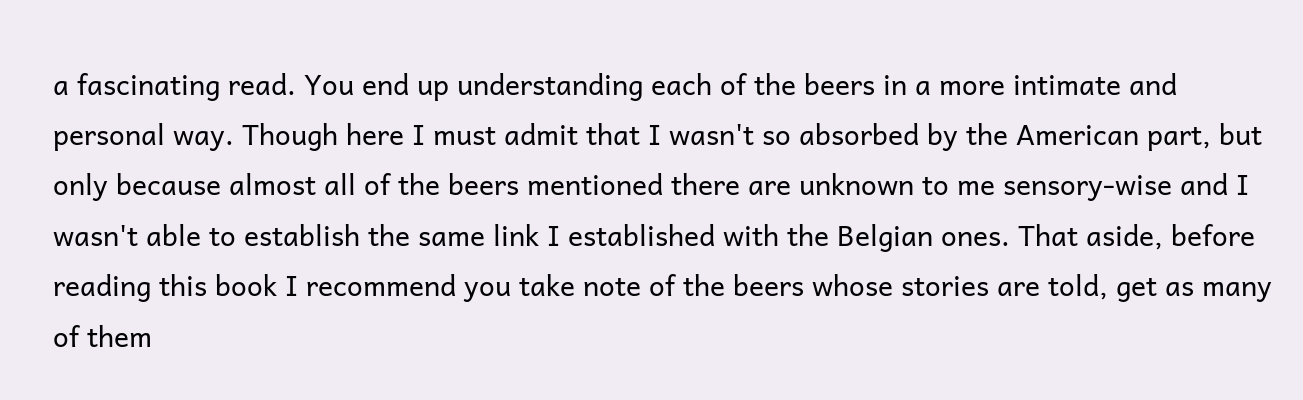a fascinating read. You end up understanding each of the beers in a more intimate and personal way. Though here I must admit that I wasn't so absorbed by the American part, but only because almost all of the beers mentioned there are unknown to me sensory-wise and I wasn't able to establish the same link I established with the Belgian ones. That aside, before reading this book I recommend you take note of the beers whose stories are told, get as many of them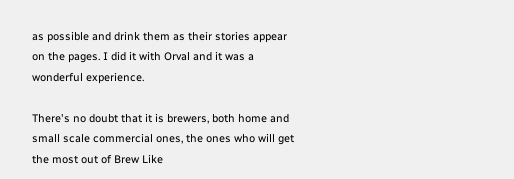as possible and drink them as their stories appear on the pages. I did it with Orval and it was a wonderful experience.

There's no doubt that it is brewers, both home and small scale commercial ones, the ones who will get the most out of Brew Like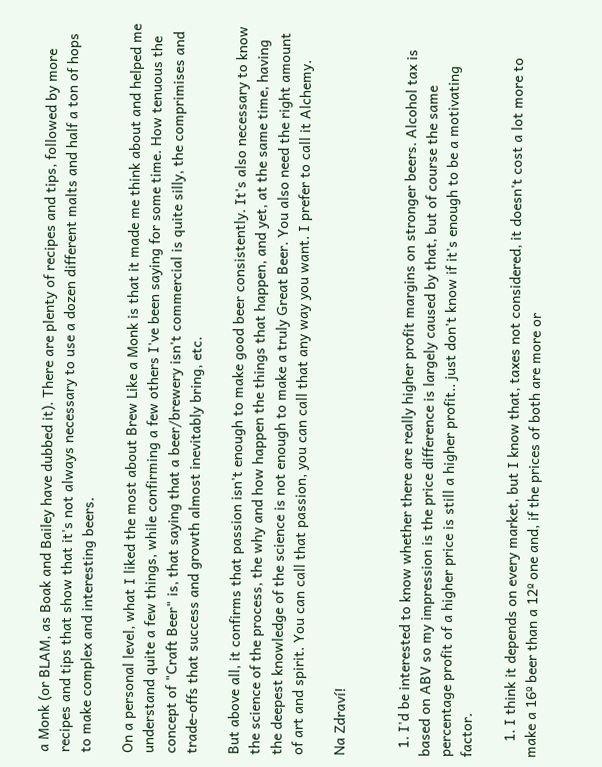a Monk (or BLAM, as Boak and Bailey have dubbed it). There are plenty of recipes and tips, followed by more recipes and tips that show that it's not always necessary to use a dozen different malts and half a ton of hops to make complex and interesting beers.

On a personal level, what I liked the most about Brew Like a Monk is that it made me think about and helped me understand quite a few things, while confirming a few others I've been saying for some time. How tenuous the concept of "Craft Beer" is, that saying that a beer/brewery isn't commercial is quite silly, the comprimises and trade-offs that success and growth almost inevitably bring, etc.

But above all, it confirms that passion isn't enough to make good beer consistently. It's also necessary to know the science of the process, the why and how happen the things that happen, and yet, at the same time, having the deepest knowledge of the science is not enough to make a truly Great Beer. You also need the right amount of art and spirit. You can call that passion, you can call that any way you want. I prefer to call it Alchemy.

Na Zdraví!


  1. I'd be interested to know whether there are really higher profit margins on stronger beers. Alcohol tax is based on ABV so my impression is the price difference is largely caused by that, but of course the same percentage profit of a higher price is still a higher profit.. just don't know if it's enough to be a motivating factor.

    1. I think it depends on every market, but I know that, taxes not considered, it doesn't cost a lot more to make a 16º beer than a 12º one and, if the prices of both are more or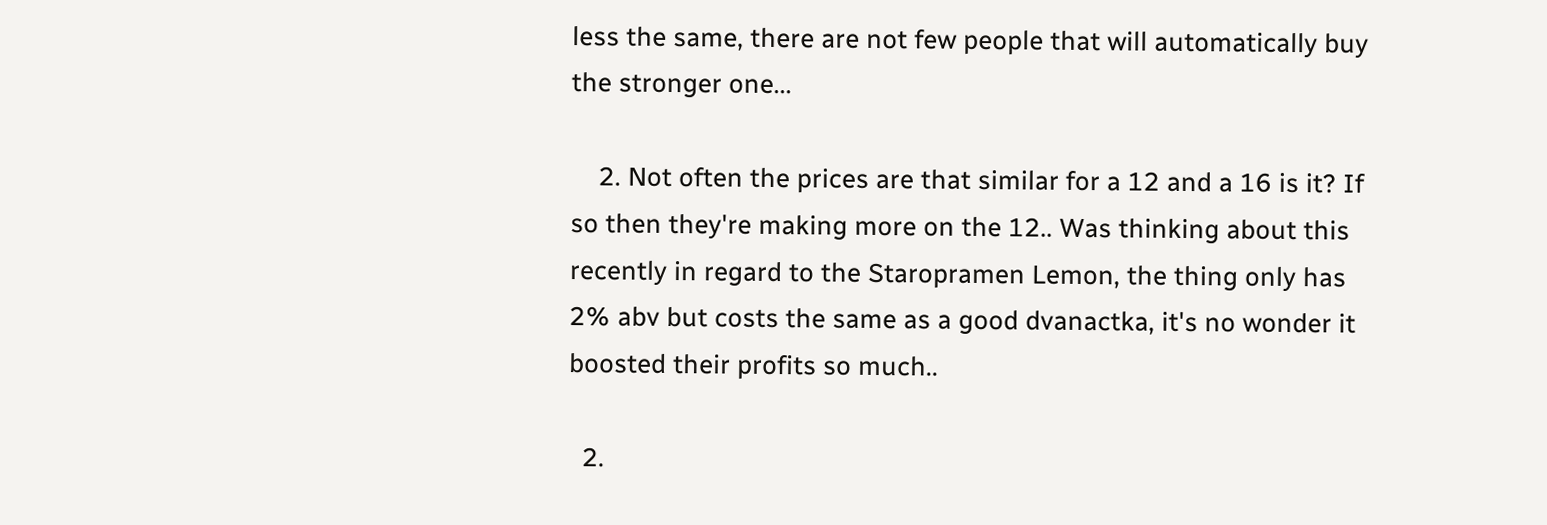less the same, there are not few people that will automatically buy the stronger one...

    2. Not often the prices are that similar for a 12 and a 16 is it? If so then they're making more on the 12.. Was thinking about this recently in regard to the Staropramen Lemon, the thing only has 2% abv but costs the same as a good dvanactka, it's no wonder it boosted their profits so much..

  2.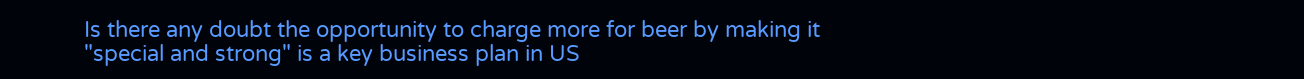Is there any doubt the opportunity to charge more for beer by making it "special and strong" is a key business plan in US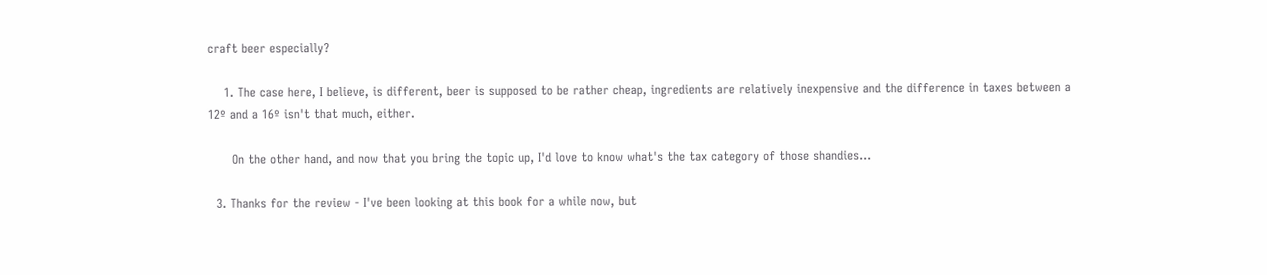craft beer especially?

    1. The case here, I believe, is different, beer is supposed to be rather cheap, ingredients are relatively inexpensive and the difference in taxes between a 12º and a 16º isn't that much, either.

      On the other hand, and now that you bring the topic up, I'd love to know what's the tax category of those shandies...

  3. Thanks for the review - I've been looking at this book for a while now, but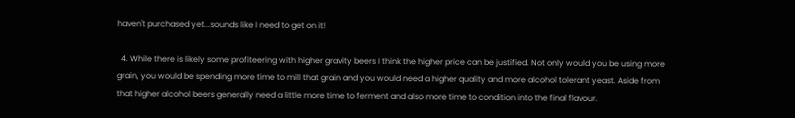haven't purchased yet...sounds like I need to get on it!

  4. While there is likely some profiteering with higher gravity beers I think the higher price can be justified. Not only would you be using more grain, you would be spending more time to mill that grain and you would need a higher quality and more alcohol tolerant yeast. Aside from that higher alcohol beers generally need a little more time to ferment and also more time to condition into the final flavour.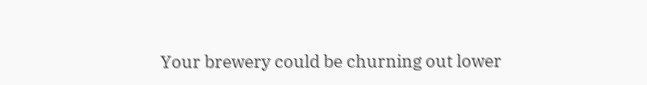Your brewery could be churning out lower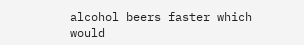alcohol beers faster which would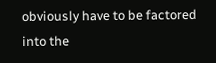obviously have to be factored into the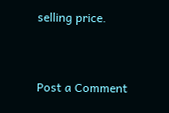selling price.


Post a Comment